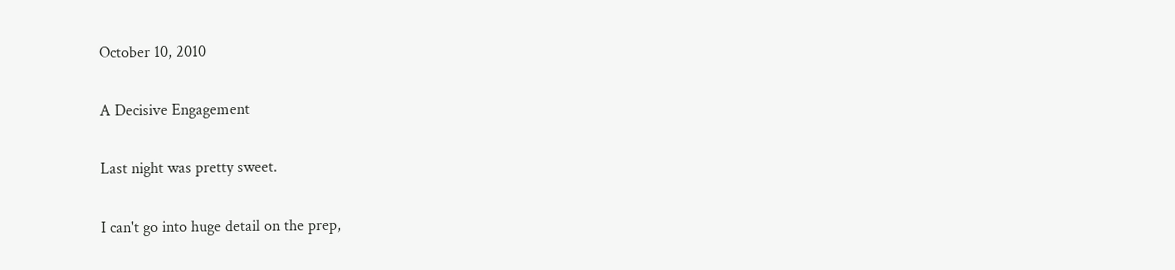October 10, 2010

A Decisive Engagement

Last night was pretty sweet.

I can't go into huge detail on the prep,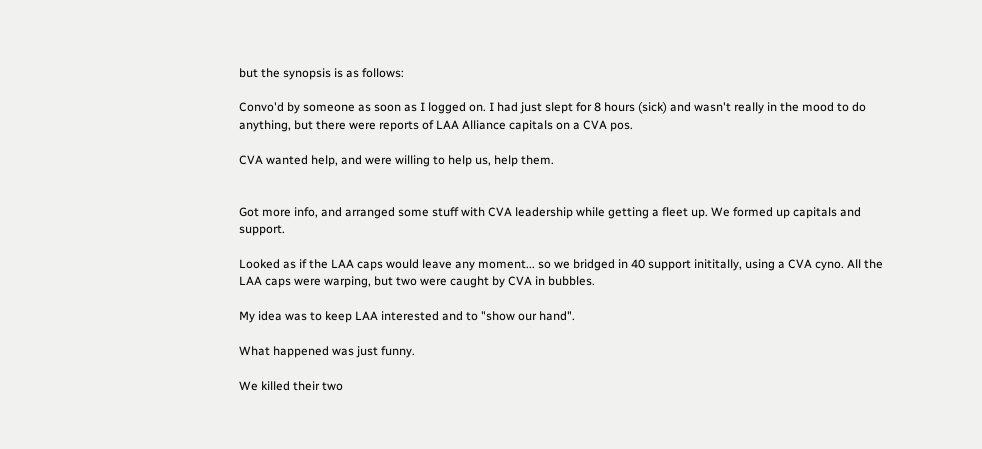but the synopsis is as follows:

Convo'd by someone as soon as I logged on. I had just slept for 8 hours (sick) and wasn't really in the mood to do anything, but there were reports of LAA Alliance capitals on a CVA pos.

CVA wanted help, and were willing to help us, help them.


Got more info, and arranged some stuff with CVA leadership while getting a fleet up. We formed up capitals and support.

Looked as if the LAA caps would leave any moment... so we bridged in 40 support inititally, using a CVA cyno. All the LAA caps were warping, but two were caught by CVA in bubbles.

My idea was to keep LAA interested and to "show our hand".

What happened was just funny.

We killed their two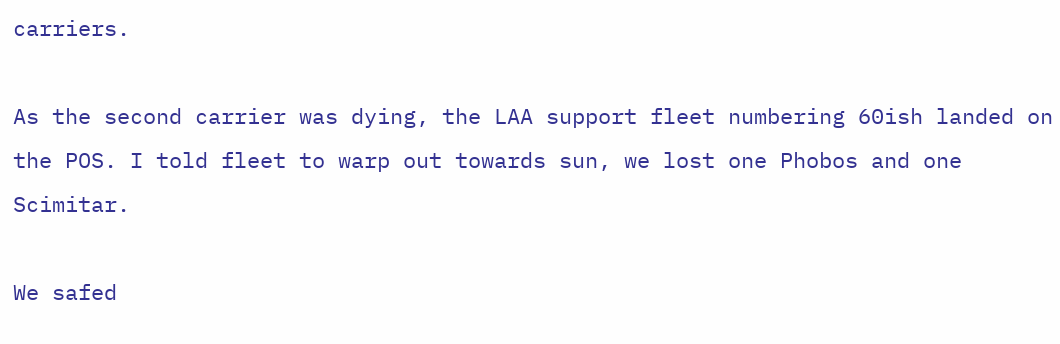carriers.

As the second carrier was dying, the LAA support fleet numbering 60ish landed on the POS. I told fleet to warp out towards sun, we lost one Phobos and one Scimitar.

We safed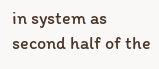in system as second half of the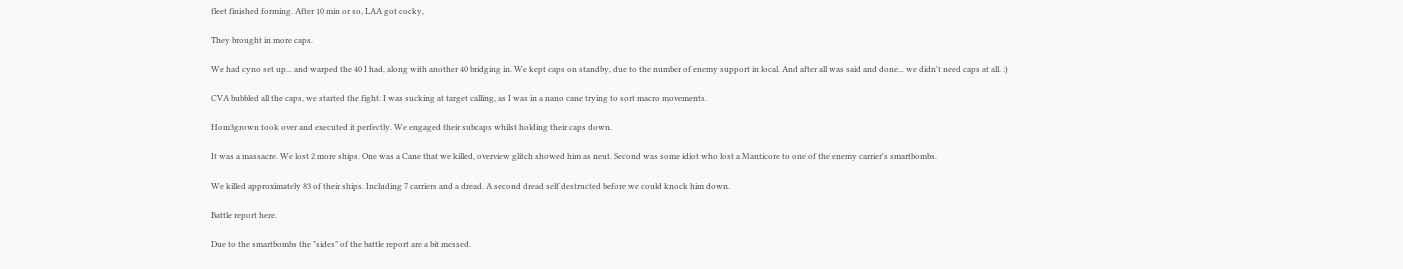fleet finished forming. After 10 min or so, LAA got cocky,

They brought in more caps.

We had cyno set up... and warped the 40 I had, along with another 40 bridging in. We kept caps on standby, due to the number of enemy support in local. And after all was said and done... we didn't need caps at all. :)

CVA bubbled all the caps, we started the fight. I was sucking at target calling, as I was in a nano cane trying to sort macro movements.

Hom3grown took over and executed it perfectly. We engaged their subcaps whilst holding their caps down.

It was a massacre. We lost 2 more ships. One was a Cane that we killed, overview glitch showed him as neut. Second was some idiot who lost a Manticore to one of the enemy carrier's smartbombs.

We killed approximately 83 of their ships. Including 7 carriers and a dread. A second dread self destructed before we could knock him down.

Battle report here.

Due to the smartbombs the "sides" of the battle report are a bit messed.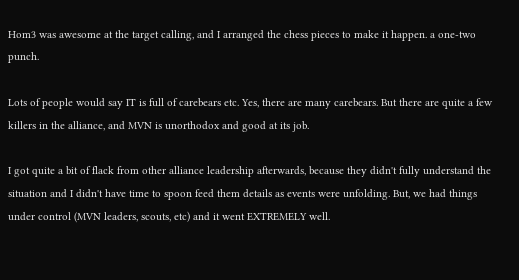Hom3 was awesome at the target calling, and I arranged the chess pieces to make it happen. a one-two punch.

Lots of people would say IT is full of carebears etc. Yes, there are many carebears. But there are quite a few killers in the alliance, and MVN is unorthodox and good at its job.

I got quite a bit of flack from other alliance leadership afterwards, because they didn't fully understand the situation and I didn't have time to spoon feed them details as events were unfolding. But, we had things under control (MVN leaders, scouts, etc) and it went EXTREMELY well.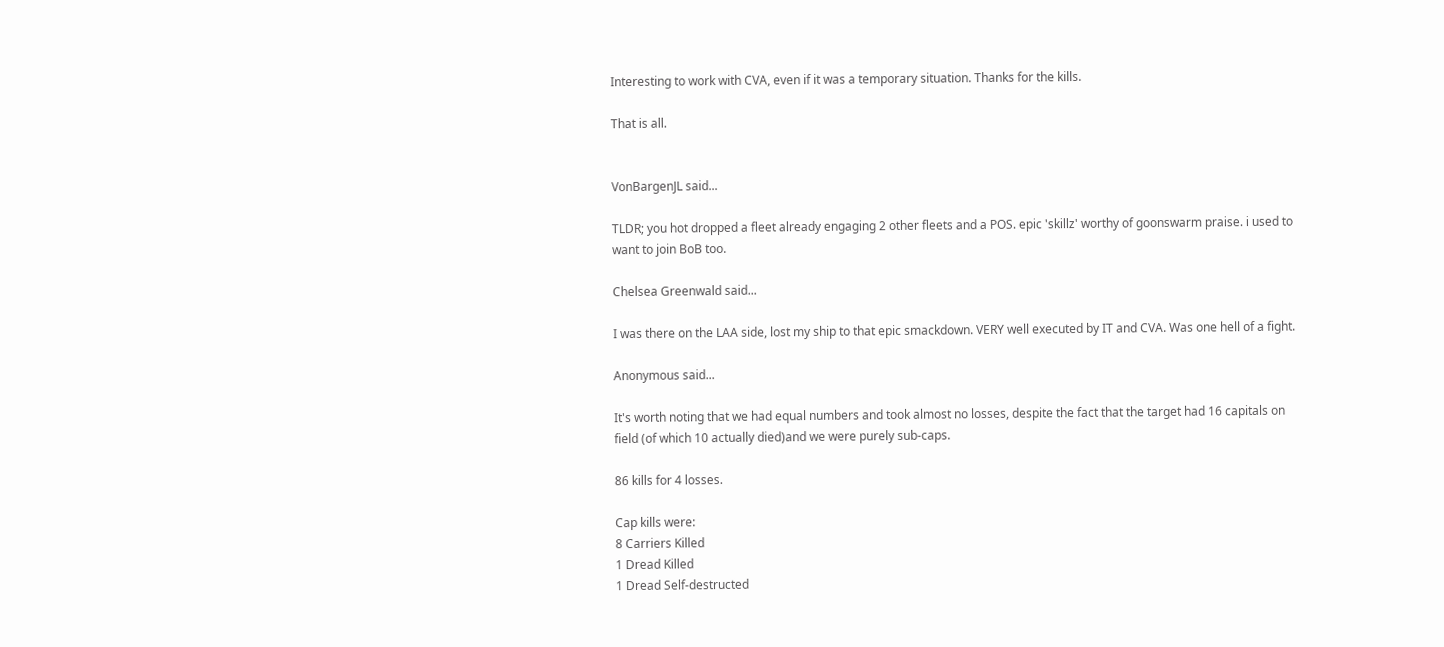Interesting to work with CVA, even if it was a temporary situation. Thanks for the kills.

That is all.


VonBargenJL said...

TLDR; you hot dropped a fleet already engaging 2 other fleets and a POS. epic 'skillz' worthy of goonswarm praise. i used to want to join BoB too.

Chelsea Greenwald said...

I was there on the LAA side, lost my ship to that epic smackdown. VERY well executed by IT and CVA. Was one hell of a fight.

Anonymous said...

It's worth noting that we had equal numbers and took almost no losses, despite the fact that the target had 16 capitals on field (of which 10 actually died)and we were purely sub-caps.

86 kills for 4 losses.

Cap kills were:
8 Carriers Killed
1 Dread Killed
1 Dread Self-destructed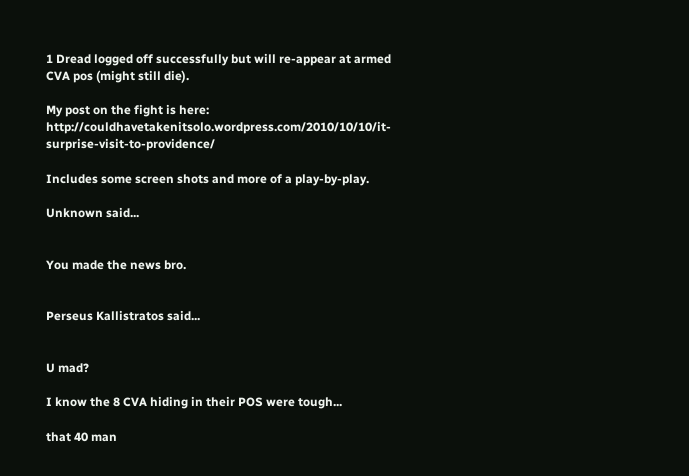1 Dread logged off successfully but will re-appear at armed CVA pos (might still die).

My post on the fight is here: http://couldhavetakenitsolo.wordpress.com/2010/10/10/it-surprise-visit-to-providence/

Includes some screen shots and more of a play-by-play.

Unknown said...


You made the news bro.


Perseus Kallistratos said...


U mad?

I know the 8 CVA hiding in their POS were tough...

that 40 man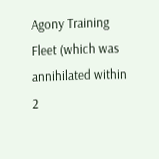Agony Training Fleet (which was annihilated within 2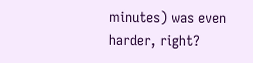minutes) was even harder, right?